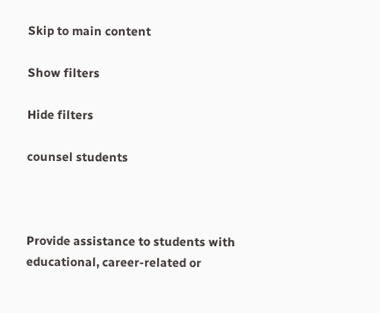Skip to main content

Show filters

Hide filters

counsel students



Provide assistance to students with educational, career-related or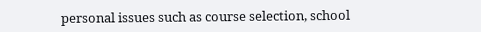personal issues such as course selection, school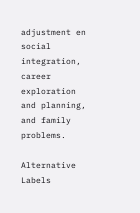adjustment en social integration, career exploration and planning, and family problems.

Alternative Labels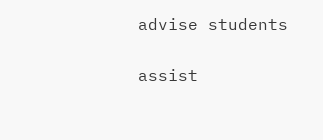advise students

assist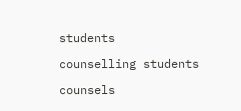students

counselling students

counsels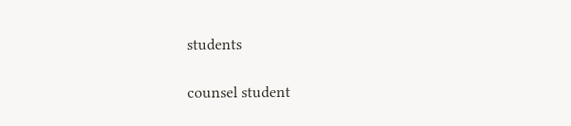students

counsel student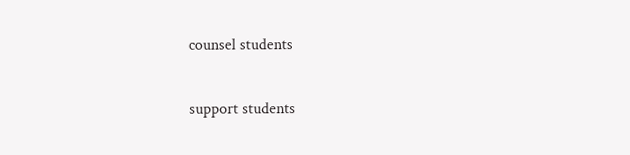counsel students

support students